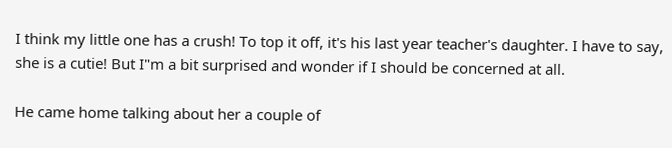I think my little one has a crush! To top it off, it's his last year teacher's daughter. I have to say, she is a cutie! But I"m a bit surprised and wonder if I should be concerned at all.

He came home talking about her a couple of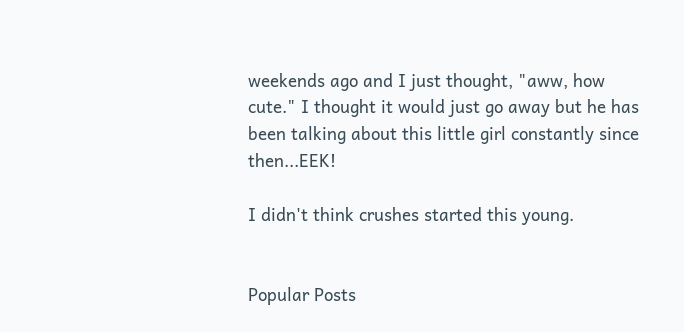weekends ago and I just thought, "aww, how cute." I thought it would just go away but he has been talking about this little girl constantly since then...EEK!

I didn't think crushes started this young.


Popular Posts